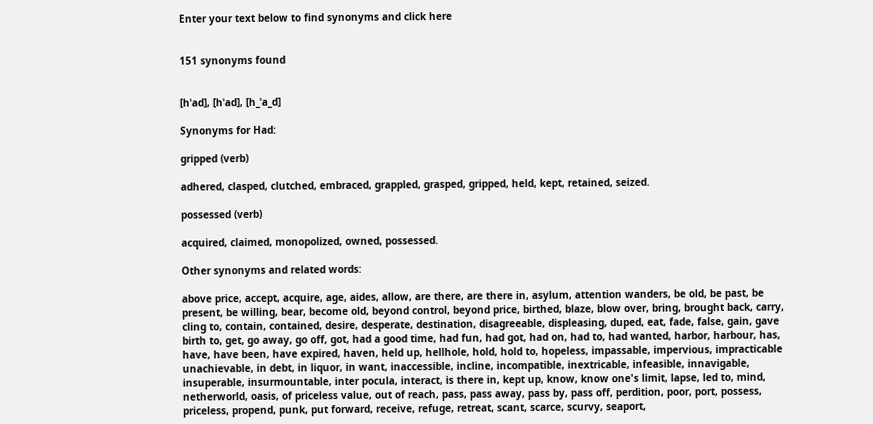Enter your text below to find synonyms and click here


151 synonyms found


[hˈad], [hˈad], [h_ˈa_d]

Synonyms for Had:

gripped (verb)

adhered, clasped, clutched, embraced, grappled, grasped, gripped, held, kept, retained, seized.

possessed (verb)

acquired, claimed, monopolized, owned, possessed.

Other synonyms and related words:

above price, accept, acquire, age, aides, allow, are there, are there in, asylum, attention wanders, be old, be past, be present, be willing, bear, become old, beyond control, beyond price, birthed, blaze, blow over, bring, brought back, carry, cling to, contain, contained, desire, desperate, destination, disagreeable, displeasing, duped, eat, fade, false, gain, gave birth to, get, go away, go off, got, had a good time, had fun, had got, had on, had to, had wanted, harbor, harbour, has, have, have been, have expired, haven, held up, hellhole, hold, hold to, hopeless, impassable, impervious, impracticable unachievable, in debt, in liquor, in want, inaccessible, incline, incompatible, inextricable, infeasible, innavigable, insuperable, insurmountable, inter pocula, interact, is there in, kept up, know, know one's limit, lapse, led to, mind, netherworld, oasis, of priceless value, out of reach, pass, pass away, pass by, pass off, perdition, poor, port, possess, priceless, propend, punk, put forward, receive, refuge, retreat, scant, scarce, scurvy, seaport,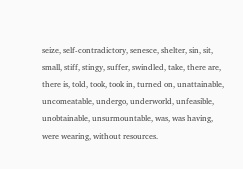seize, self-contradictory, senesce, shelter, sin, sit, small, stiff, stingy, suffer, swindled, take, there are, there is, told, took, took in, turned on, unattainable, uncomeatable, undergo, underworld, unfeasible, unobtainable, unsurmountable, was, was having, were wearing, without resources.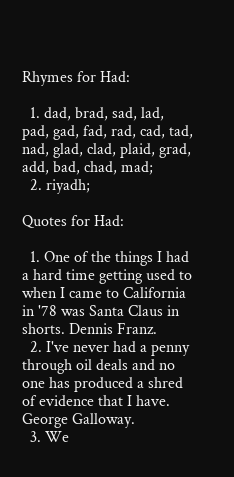Rhymes for Had:

  1. dad, brad, sad, lad, pad, gad, fad, rad, cad, tad, nad, glad, clad, plaid, grad, add, bad, chad, mad;
  2. riyadh;

Quotes for Had:

  1. One of the things I had a hard time getting used to when I came to California in '78 was Santa Claus in shorts. Dennis Franz.
  2. I've never had a penny through oil deals and no one has produced a shred of evidence that I have. George Galloway.
  3. We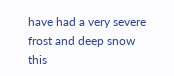have had a very severe frost and deep snow this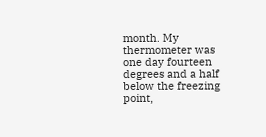month. My thermometer was one day fourteen degrees and a half below the freezing point,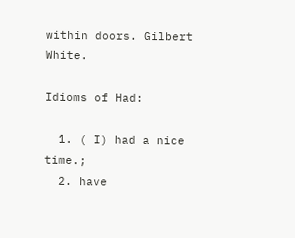within doors. Gilbert White.

Idioms of Had:

  1. ( I) had a nice time.;
  2. have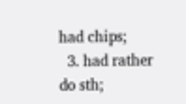had chips;
  3. had rather do sth;